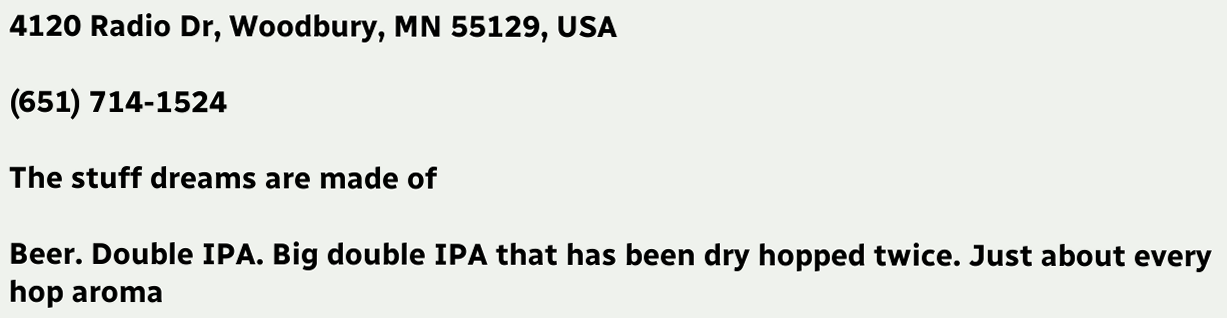4120 Radio Dr, Woodbury, MN 55129, USA

(651) 714-1524

The stuff dreams are made of

Beer. Double IPA. Big double IPA that has been dry hopped twice. Just about every hop aroma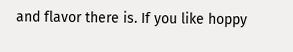and flavor there is. If you like hoppy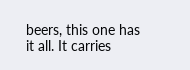beers, this one has it all. It carries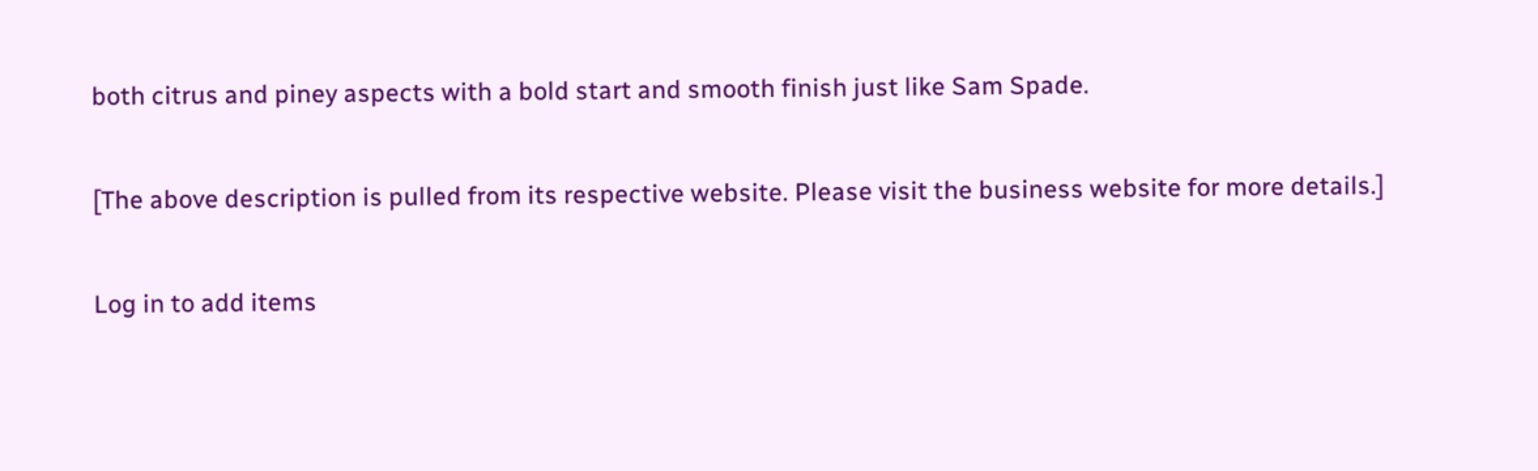both citrus and piney aspects with a bold start and smooth finish just like Sam Spade.

[The above description is pulled from its respective website. Please visit the business website for more details.]

Log in to add items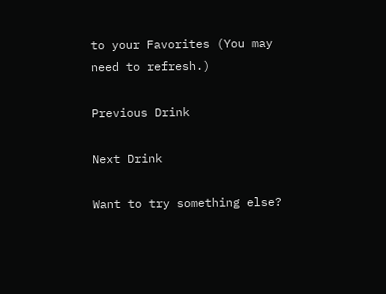to your Favorites (You may need to refresh.)

Previous Drink

Next Drink

Want to try something else?